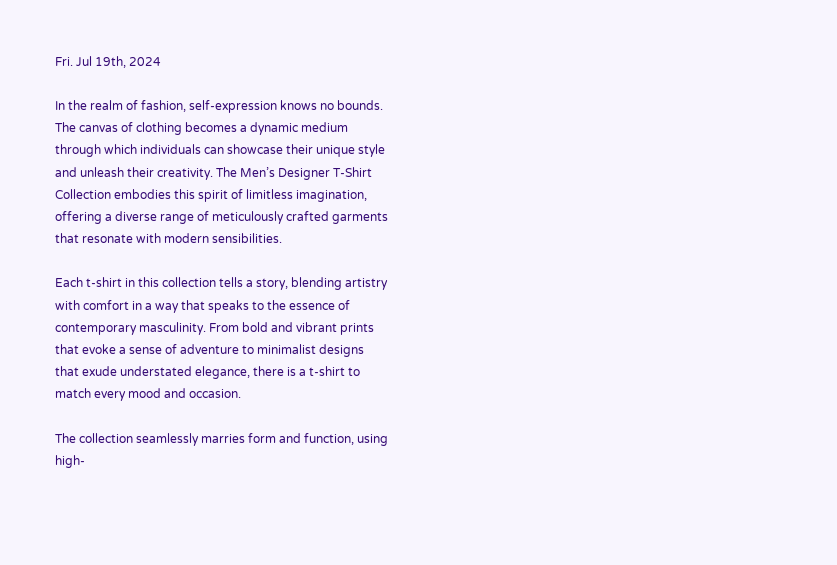Fri. Jul 19th, 2024

In the realm of fashion, self-expression knows no bounds. The canvas of clothing becomes a dynamic medium through which individuals can showcase their unique style and unleash their creativity. The Men’s Designer T-Shirt Collection embodies this spirit of limitless imagination, offering a diverse range of meticulously crafted garments that resonate with modern sensibilities.

Each t-shirt in this collection tells a story, blending artistry with comfort in a way that speaks to the essence of contemporary masculinity. From bold and vibrant prints that evoke a sense of adventure to minimalist designs that exude understated elegance, there is a t-shirt to match every mood and occasion.

The collection seamlessly marries form and function, using high-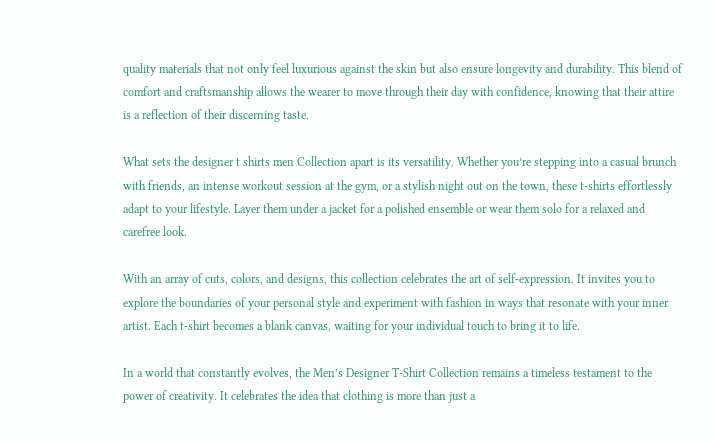quality materials that not only feel luxurious against the skin but also ensure longevity and durability. This blend of comfort and craftsmanship allows the wearer to move through their day with confidence, knowing that their attire is a reflection of their discerning taste.

What sets the designer t shirts men Collection apart is its versatility. Whether you’re stepping into a casual brunch with friends, an intense workout session at the gym, or a stylish night out on the town, these t-shirts effortlessly adapt to your lifestyle. Layer them under a jacket for a polished ensemble or wear them solo for a relaxed and carefree look.

With an array of cuts, colors, and designs, this collection celebrates the art of self-expression. It invites you to explore the boundaries of your personal style and experiment with fashion in ways that resonate with your inner artist. Each t-shirt becomes a blank canvas, waiting for your individual touch to bring it to life.

In a world that constantly evolves, the Men’s Designer T-Shirt Collection remains a timeless testament to the power of creativity. It celebrates the idea that clothing is more than just a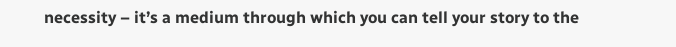necessity – it’s a medium through which you can tell your story to the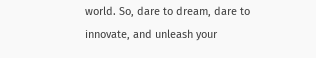world. So, dare to dream, dare to innovate, and unleash your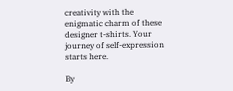creativity with the enigmatic charm of these designer t-shirts. Your journey of self-expression starts here.

By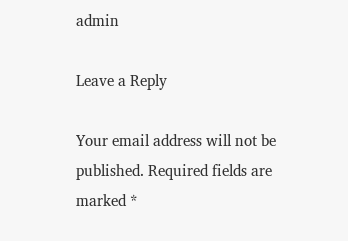admin

Leave a Reply

Your email address will not be published. Required fields are marked *